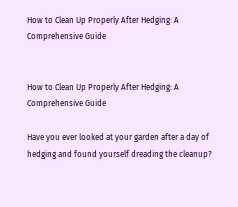How to Clean Up Properly After Hedging: A Comprehensive Guide


How to Clean Up Properly After Hedging: A Comprehensive Guide

Have you ever looked at your garden after a day of hedging and found yourself dreading the cleanup?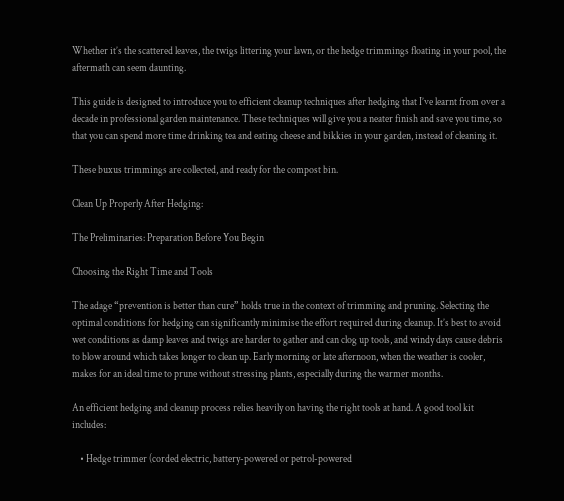Whether it’s the scattered leaves, the twigs littering your lawn, or the hedge trimmings floating in your pool, the aftermath can seem daunting.

This guide is designed to introduce you to efficient cleanup techniques after hedging that I’ve learnt from over a decade in professional garden maintenance. These techniques will give you a neater finish and save you time, so that you can spend more time drinking tea and eating cheese and bikkies in your garden, instead of cleaning it.

These buxus trimmings are collected, and ready for the compost bin.

Clean Up Properly After Hedging:

The Preliminaries: Preparation Before You Begin

Choosing the Right Time and Tools

The adage “prevention is better than cure” holds true in the context of trimming and pruning. Selecting the optimal conditions for hedging can significantly minimise the effort required during cleanup. It’s best to avoid wet conditions as damp leaves and twigs are harder to gather and can clog up tools, and windy days cause debris to blow around which takes longer to clean up. Early morning or late afternoon, when the weather is cooler, makes for an ideal time to prune without stressing plants, especially during the warmer months.

An efficient hedging and cleanup process relies heavily on having the right tools at hand. A good tool kit includes:

    • Hedge trimmer (corded electric, battery-powered or petrol-powered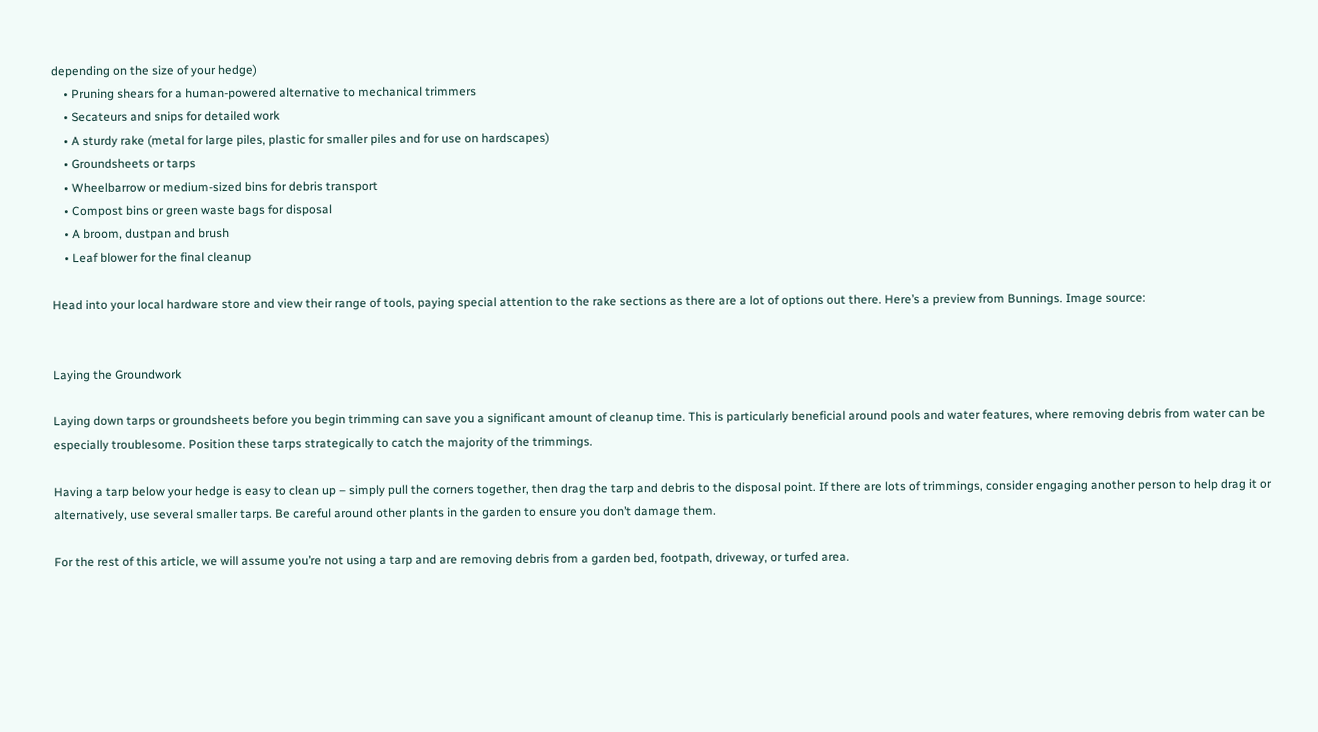depending on the size of your hedge)
    • Pruning shears for a human-powered alternative to mechanical trimmers
    • Secateurs and snips for detailed work
    • A sturdy rake (metal for large piles, plastic for smaller piles and for use on hardscapes)
    • Groundsheets or tarps
    • Wheelbarrow or medium-sized bins for debris transport
    • Compost bins or green waste bags for disposal
    • A broom, dustpan and brush
    • Leaf blower for the final cleanup

Head into your local hardware store and view their range of tools, paying special attention to the rake sections as there are a lot of options out there. Here’s a preview from Bunnings. Image source:


Laying the Groundwork

Laying down tarps or groundsheets before you begin trimming can save you a significant amount of cleanup time. This is particularly beneficial around pools and water features, where removing debris from water can be especially troublesome. Position these tarps strategically to catch the majority of the trimmings.

Having a tarp below your hedge is easy to clean up – simply pull the corners together, then drag the tarp and debris to the disposal point. If there are lots of trimmings, consider engaging another person to help drag it or alternatively, use several smaller tarps. Be careful around other plants in the garden to ensure you don’t damage them.

For the rest of this article, we will assume you’re not using a tarp and are removing debris from a garden bed, footpath, driveway, or turfed area.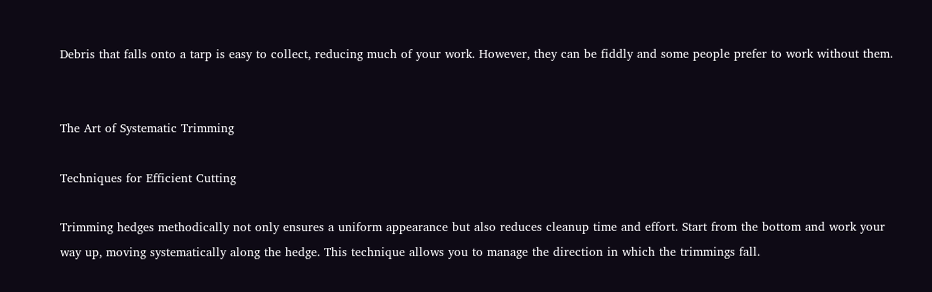Debris that falls onto a tarp is easy to collect, reducing much of your work. However, they can be fiddly and some people prefer to work without them.


The Art of Systematic Trimming

Techniques for Efficient Cutting

Trimming hedges methodically not only ensures a uniform appearance but also reduces cleanup time and effort. Start from the bottom and work your way up, moving systematically along the hedge. This technique allows you to manage the direction in which the trimmings fall.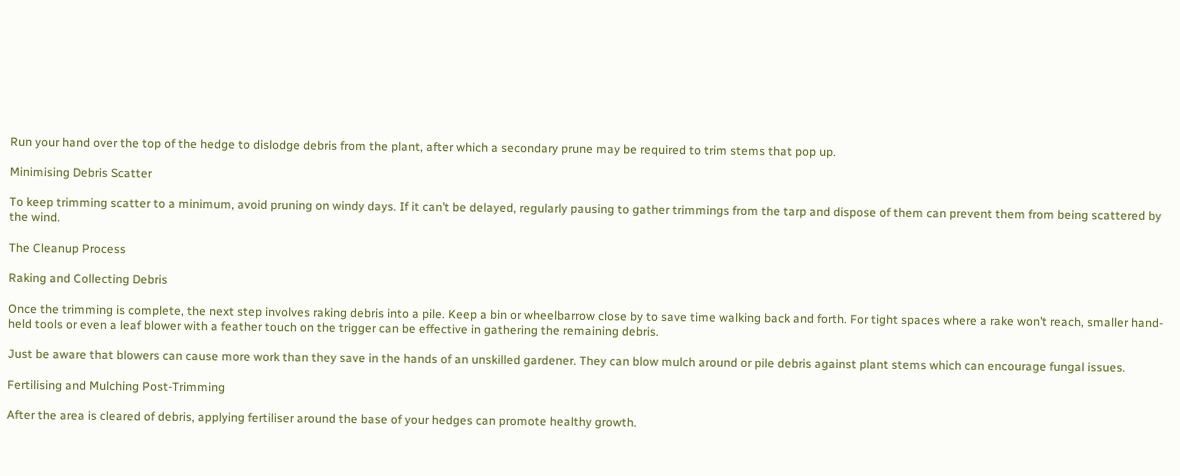Run your hand over the top of the hedge to dislodge debris from the plant, after which a secondary prune may be required to trim stems that pop up.

Minimising Debris Scatter

To keep trimming scatter to a minimum, avoid pruning on windy days. If it can’t be delayed, regularly pausing to gather trimmings from the tarp and dispose of them can prevent them from being scattered by the wind.

The Cleanup Process

Raking and Collecting Debris

Once the trimming is complete, the next step involves raking debris into a pile. Keep a bin or wheelbarrow close by to save time walking back and forth. For tight spaces where a rake won’t reach, smaller hand-held tools or even a leaf blower with a feather touch on the trigger can be effective in gathering the remaining debris.

Just be aware that blowers can cause more work than they save in the hands of an unskilled gardener. They can blow mulch around or pile debris against plant stems which can encourage fungal issues.

Fertilising and Mulching Post-Trimming

After the area is cleared of debris, applying fertiliser around the base of your hedges can promote healthy growth.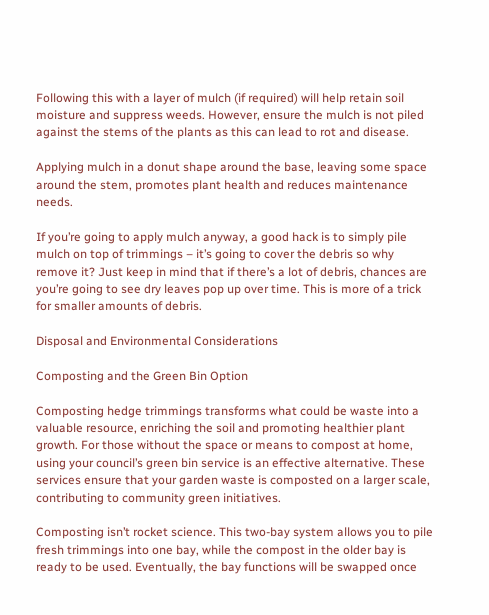Following this with a layer of mulch (if required) will help retain soil moisture and suppress weeds. However, ensure the mulch is not piled against the stems of the plants as this can lead to rot and disease.

Applying mulch in a donut shape around the base, leaving some space around the stem, promotes plant health and reduces maintenance needs.

If you’re going to apply mulch anyway, a good hack is to simply pile mulch on top of trimmings – it’s going to cover the debris so why remove it? Just keep in mind that if there’s a lot of debris, chances are you’re going to see dry leaves pop up over time. This is more of a trick for smaller amounts of debris.

Disposal and Environmental Considerations

Composting and the Green Bin Option

Composting hedge trimmings transforms what could be waste into a valuable resource, enriching the soil and promoting healthier plant growth. For those without the space or means to compost at home, using your council’s green bin service is an effective alternative. These services ensure that your garden waste is composted on a larger scale, contributing to community green initiatives.

Composting isn’t rocket science. This two-bay system allows you to pile fresh trimmings into one bay, while the compost in the older bay is ready to be used. Eventually, the bay functions will be swapped once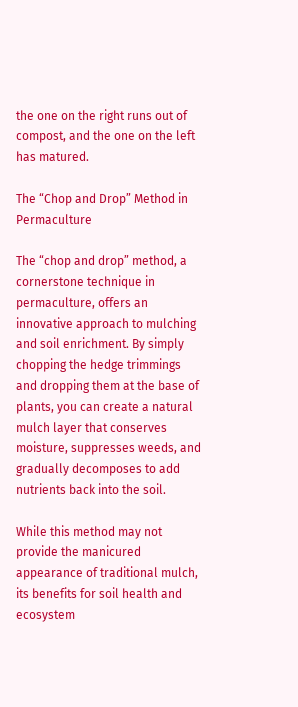the one on the right runs out of compost, and the one on the left has matured.

The “Chop and Drop” Method in Permaculture

The “chop and drop” method, a cornerstone technique in permaculture, offers an innovative approach to mulching and soil enrichment. By simply chopping the hedge trimmings and dropping them at the base of plants, you can create a natural mulch layer that conserves moisture, suppresses weeds, and gradually decomposes to add nutrients back into the soil.

While this method may not provide the manicured appearance of traditional mulch, its benefits for soil health and ecosystem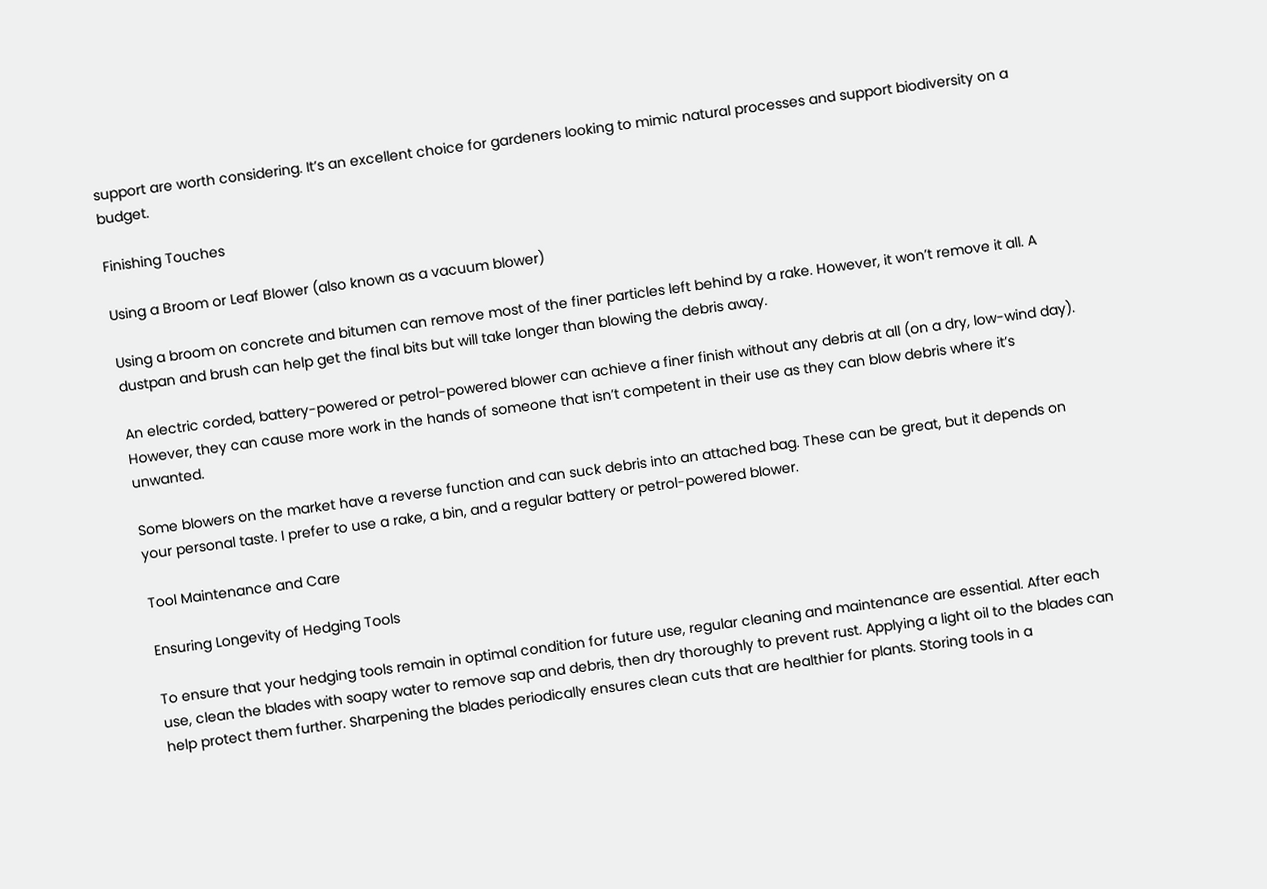support are worth considering. It’s an excellent choice for gardeners looking to mimic natural processes and support biodiversity on a budget.

Finishing Touches

Using a Broom or Leaf Blower (also known as a vacuum blower)

Using a broom on concrete and bitumen can remove most of the finer particles left behind by a rake. However, it won’t remove it all. A dustpan and brush can help get the final bits but will take longer than blowing the debris away.

An electric corded, battery-powered or petrol-powered blower can achieve a finer finish without any debris at all (on a dry, low-wind day). However, they can cause more work in the hands of someone that isn’t competent in their use as they can blow debris where it’s unwanted.

Some blowers on the market have a reverse function and can suck debris into an attached bag. These can be great, but it depends on your personal taste. I prefer to use a rake, a bin, and a regular battery or petrol-powered blower.

Tool Maintenance and Care

Ensuring Longevity of Hedging Tools

To ensure that your hedging tools remain in optimal condition for future use, regular cleaning and maintenance are essential. After each use, clean the blades with soapy water to remove sap and debris, then dry thoroughly to prevent rust. Applying a light oil to the blades can help protect them further. Sharpening the blades periodically ensures clean cuts that are healthier for plants. Storing tools in a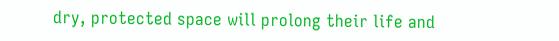dry, protected space will prolong their life and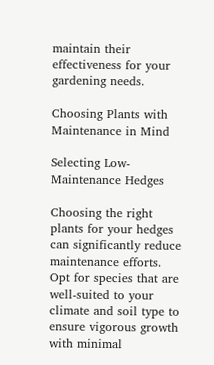maintain their effectiveness for your gardening needs.

Choosing Plants with Maintenance in Mind

Selecting Low-Maintenance Hedges

Choosing the right plants for your hedges can significantly reduce maintenance efforts. Opt for species that are well-suited to your climate and soil type to ensure vigorous growth with minimal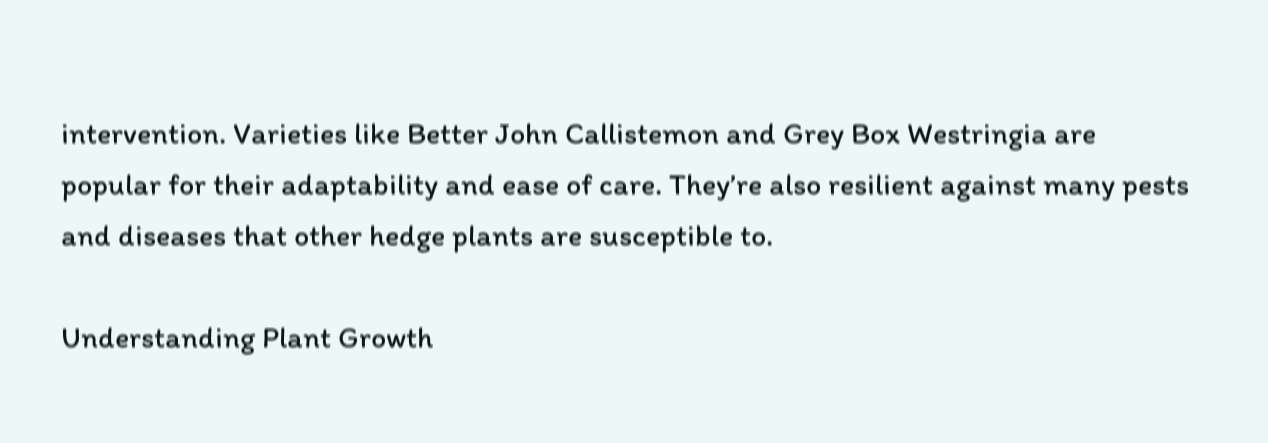intervention. Varieties like Better John Callistemon and Grey Box Westringia are popular for their adaptability and ease of care. They’re also resilient against many pests and diseases that other hedge plants are susceptible to.

Understanding Plant Growth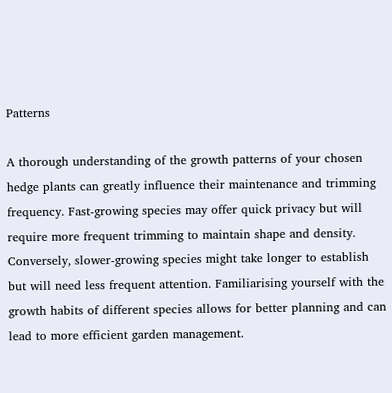Patterns

A thorough understanding of the growth patterns of your chosen hedge plants can greatly influence their maintenance and trimming frequency. Fast-growing species may offer quick privacy but will require more frequent trimming to maintain shape and density. Conversely, slower-growing species might take longer to establish but will need less frequent attention. Familiarising yourself with the growth habits of different species allows for better planning and can lead to more efficient garden management.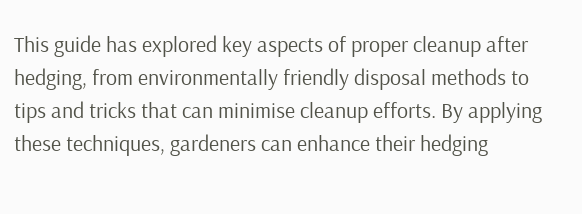This guide has explored key aspects of proper cleanup after hedging, from environmentally friendly disposal methods to tips and tricks that can minimise cleanup efforts. By applying these techniques, gardeners can enhance their hedging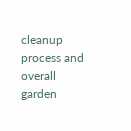cleanup process and overall garden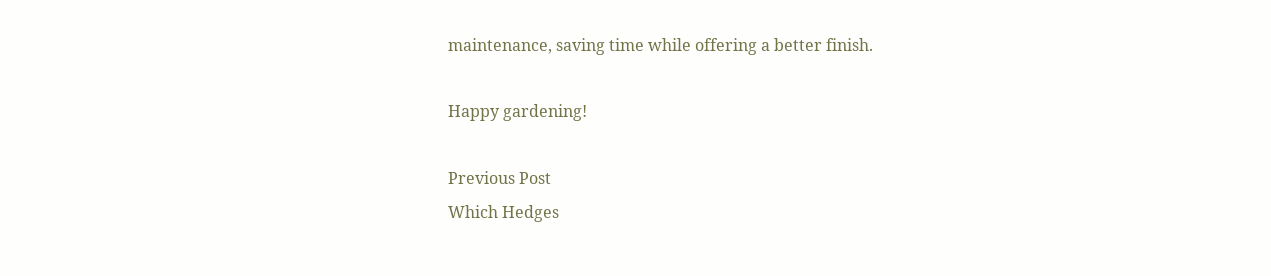maintenance, saving time while offering a better finish.

Happy gardening!

Previous Post
Which Hedges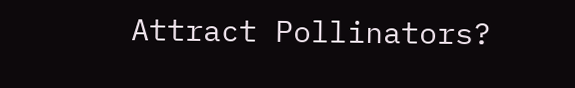Attract Pollinators?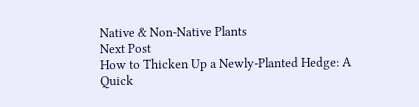Native & Non-Native Plants
Next Post
How to Thicken Up a Newly-Planted Hedge: A Quick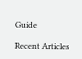Guide

Recent Articles